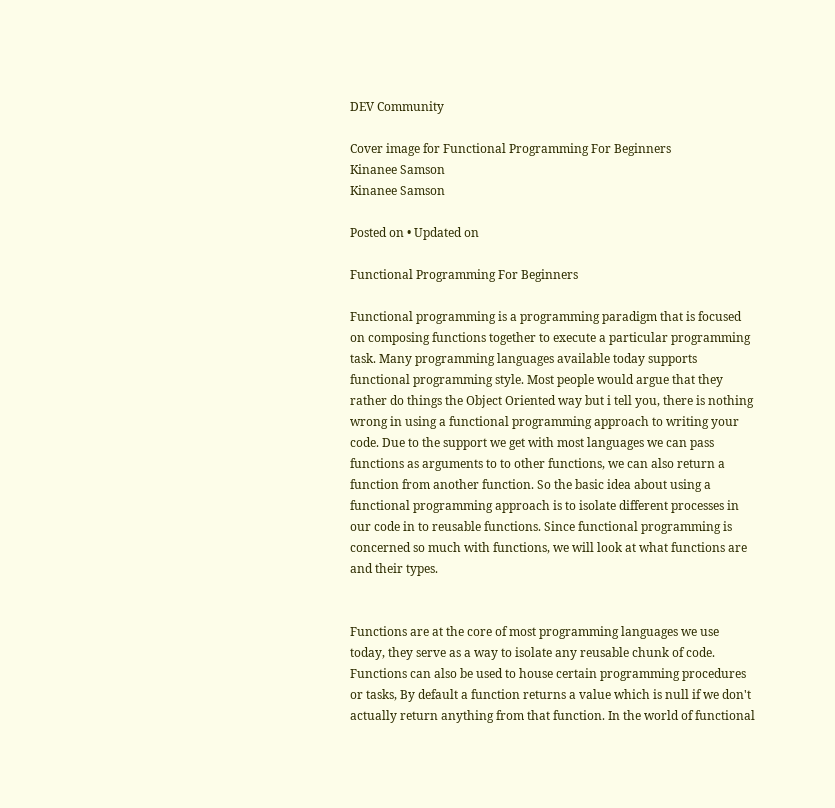DEV Community

Cover image for Functional Programming For Beginners
Kinanee Samson
Kinanee Samson

Posted on • Updated on

Functional Programming For Beginners

Functional programming is a programming paradigm that is focused on composing functions together to execute a particular programming task. Many programming languages available today supports functional programming style. Most people would argue that they rather do things the Object Oriented way but i tell you, there is nothing wrong in using a functional programming approach to writing your code. Due to the support we get with most languages we can pass functions as arguments to to other functions, we can also return a function from another function. So the basic idea about using a functional programming approach is to isolate different processes in our code in to reusable functions. Since functional programming is concerned so much with functions, we will look at what functions are and their types.


Functions are at the core of most programming languages we use today, they serve as a way to isolate any reusable chunk of code. Functions can also be used to house certain programming procedures or tasks, By default a function returns a value which is null if we don't actually return anything from that function. In the world of functional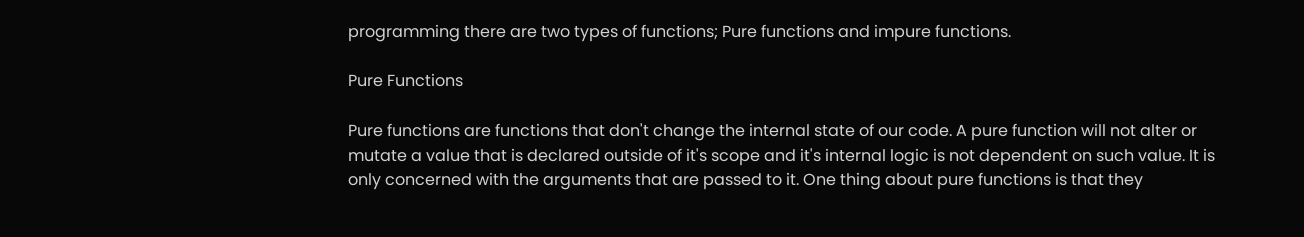programming there are two types of functions; Pure functions and impure functions.

Pure Functions

Pure functions are functions that don't change the internal state of our code. A pure function will not alter or mutate a value that is declared outside of it's scope and it's internal logic is not dependent on such value. It is only concerned with the arguments that are passed to it. One thing about pure functions is that they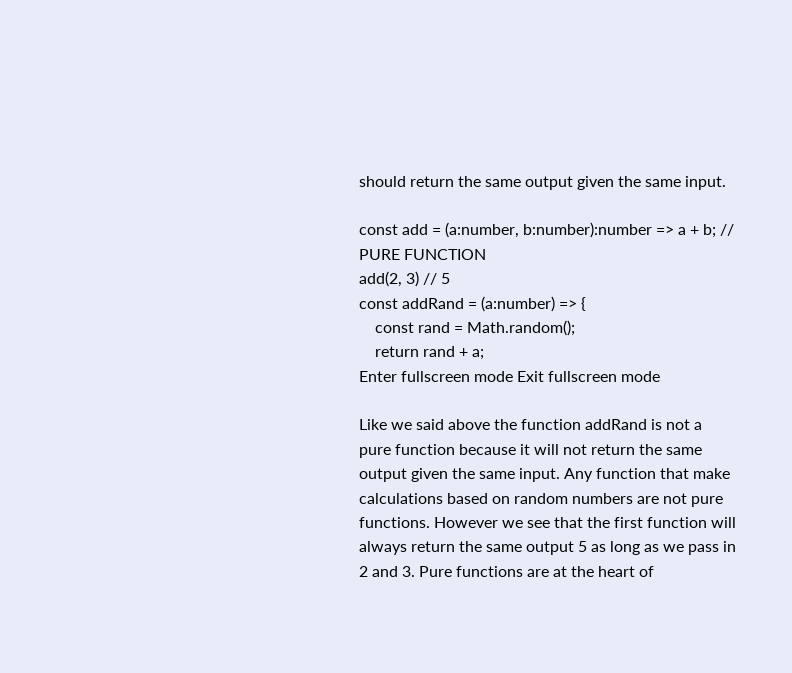should return the same output given the same input.

const add = (a:number, b:number):number => a + b; // PURE FUNCTION
add(2, 3) // 5
const addRand = (a:number) => {
    const rand = Math.random();
    return rand + a;
Enter fullscreen mode Exit fullscreen mode

Like we said above the function addRand is not a pure function because it will not return the same output given the same input. Any function that make calculations based on random numbers are not pure functions. However we see that the first function will always return the same output 5 as long as we pass in 2 and 3. Pure functions are at the heart of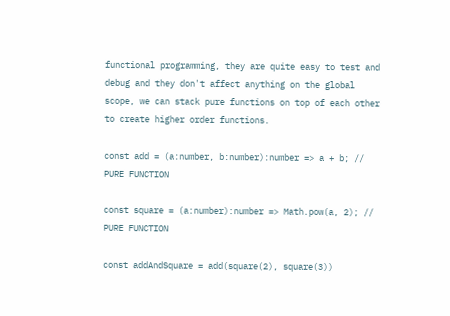functional programming, they are quite easy to test and debug and they don't affect anything on the global scope, we can stack pure functions on top of each other to create higher order functions.

const add = (a:number, b:number):number => a + b; // PURE FUNCTION

const square = (a:number):number => Math.pow(a, 2); // PURE FUNCTION

const addAndSquare = add(square(2), square(3))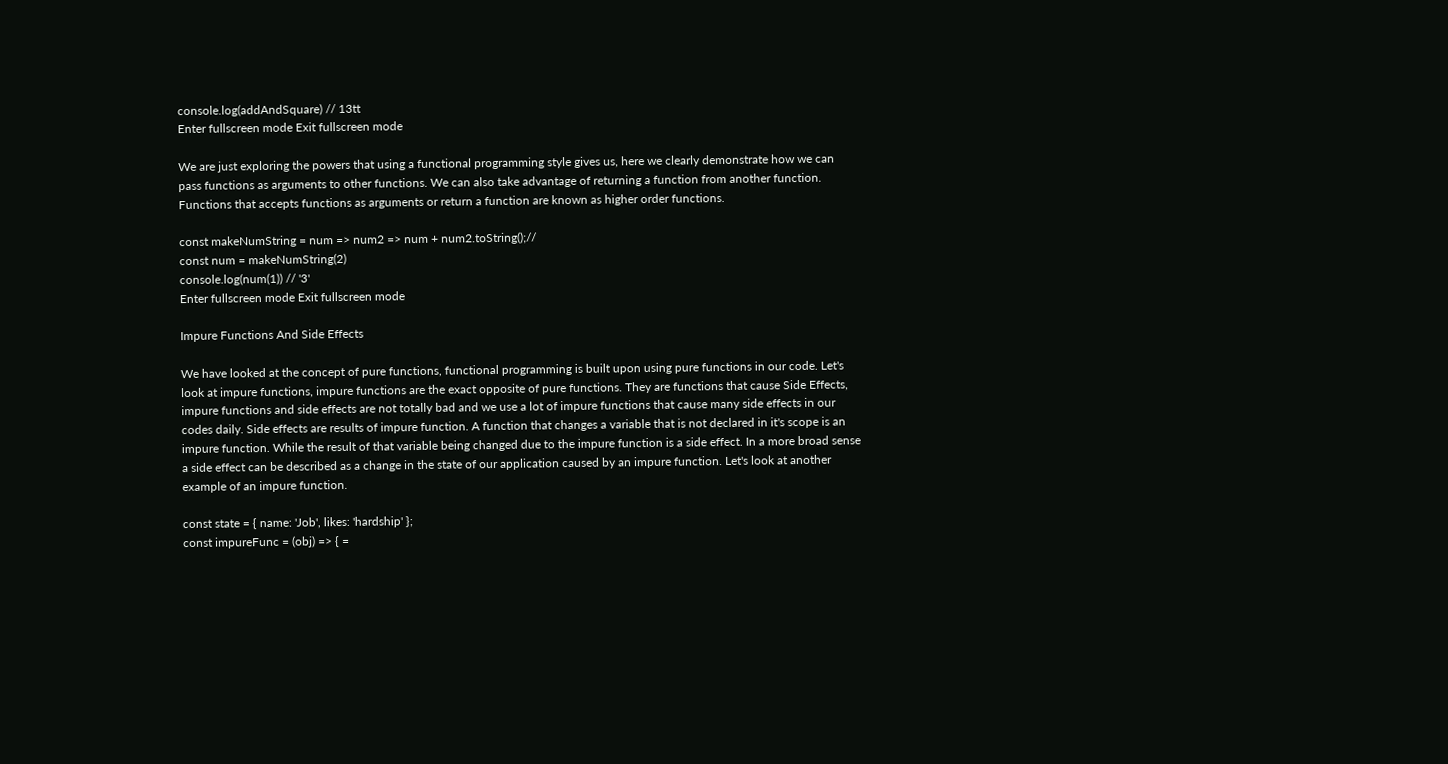console.log(addAndSquare) // 13tt
Enter fullscreen mode Exit fullscreen mode

We are just exploring the powers that using a functional programming style gives us, here we clearly demonstrate how we can pass functions as arguments to other functions. We can also take advantage of returning a function from another function. Functions that accepts functions as arguments or return a function are known as higher order functions.

const makeNumString = num => num2 => num + num2.toString();//
const num = makeNumString(2)
console.log(num(1)) // '3'
Enter fullscreen mode Exit fullscreen mode

Impure Functions And Side Effects

We have looked at the concept of pure functions, functional programming is built upon using pure functions in our code. Let's look at impure functions, impure functions are the exact opposite of pure functions. They are functions that cause Side Effects, impure functions and side effects are not totally bad and we use a lot of impure functions that cause many side effects in our codes daily. Side effects are results of impure function. A function that changes a variable that is not declared in it's scope is an impure function. While the result of that variable being changed due to the impure function is a side effect. In a more broad sense a side effect can be described as a change in the state of our application caused by an impure function. Let's look at another example of an impure function.

const state = { name: 'Job', likes: 'hardship' };
const impureFunc = (obj) => { =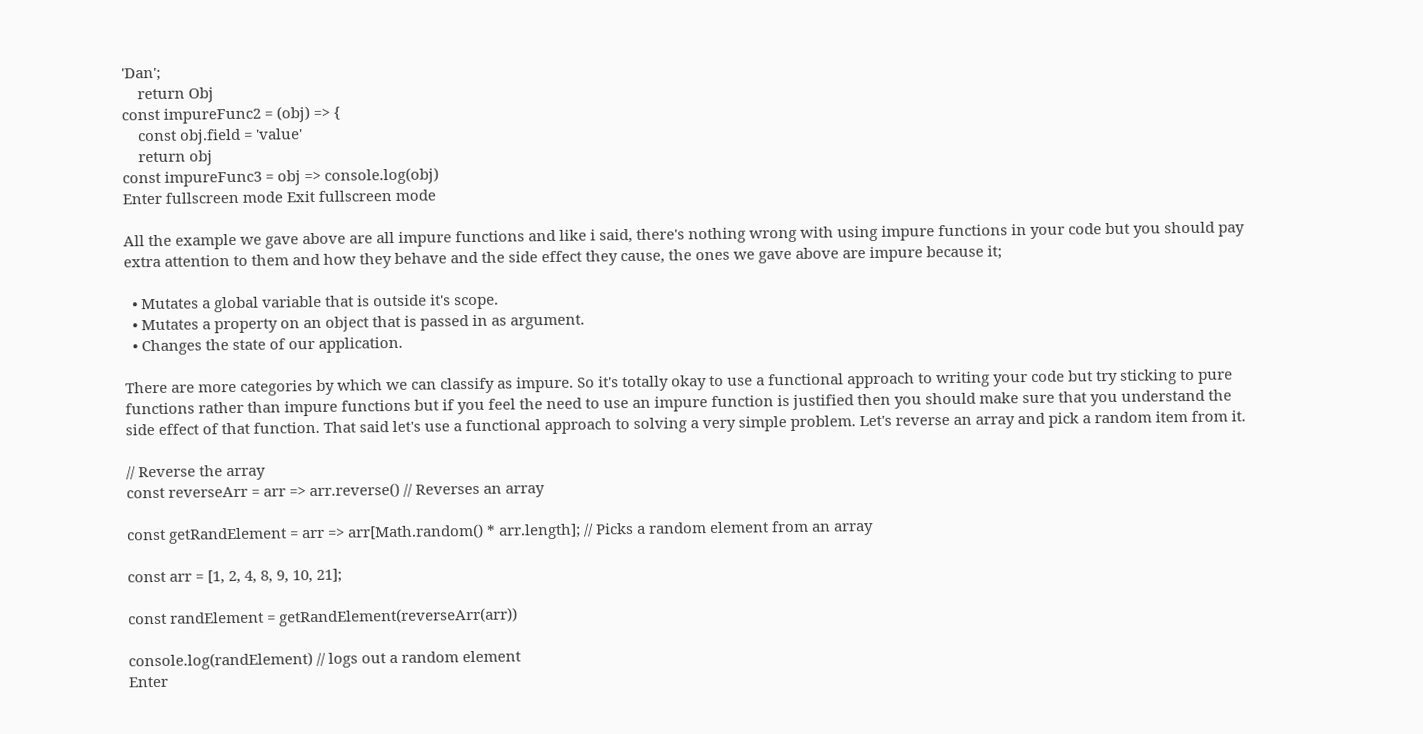'Dan';
    return Obj
const impureFunc2 = (obj) => {
    const obj.field = 'value'
    return obj
const impureFunc3 = obj => console.log(obj)
Enter fullscreen mode Exit fullscreen mode

All the example we gave above are all impure functions and like i said, there's nothing wrong with using impure functions in your code but you should pay extra attention to them and how they behave and the side effect they cause, the ones we gave above are impure because it;

  • Mutates a global variable that is outside it's scope.
  • Mutates a property on an object that is passed in as argument.
  • Changes the state of our application.

There are more categories by which we can classify as impure. So it's totally okay to use a functional approach to writing your code but try sticking to pure functions rather than impure functions but if you feel the need to use an impure function is justified then you should make sure that you understand the side effect of that function. That said let's use a functional approach to solving a very simple problem. Let's reverse an array and pick a random item from it.

// Reverse the array
const reverseArr = arr => arr.reverse() // Reverses an array

const getRandElement = arr => arr[Math.random() * arr.length]; // Picks a random element from an array

const arr = [1, 2, 4, 8, 9, 10, 21];

const randElement = getRandElement(reverseArr(arr))

console.log(randElement) // logs out a random element
Enter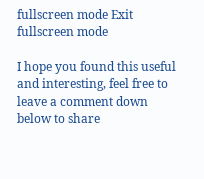fullscreen mode Exit fullscreen mode

I hope you found this useful and interesting, feel free to leave a comment down below to share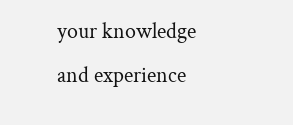your knowledge and experience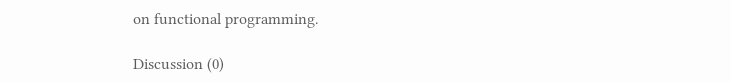on functional programming.

Discussion (0)